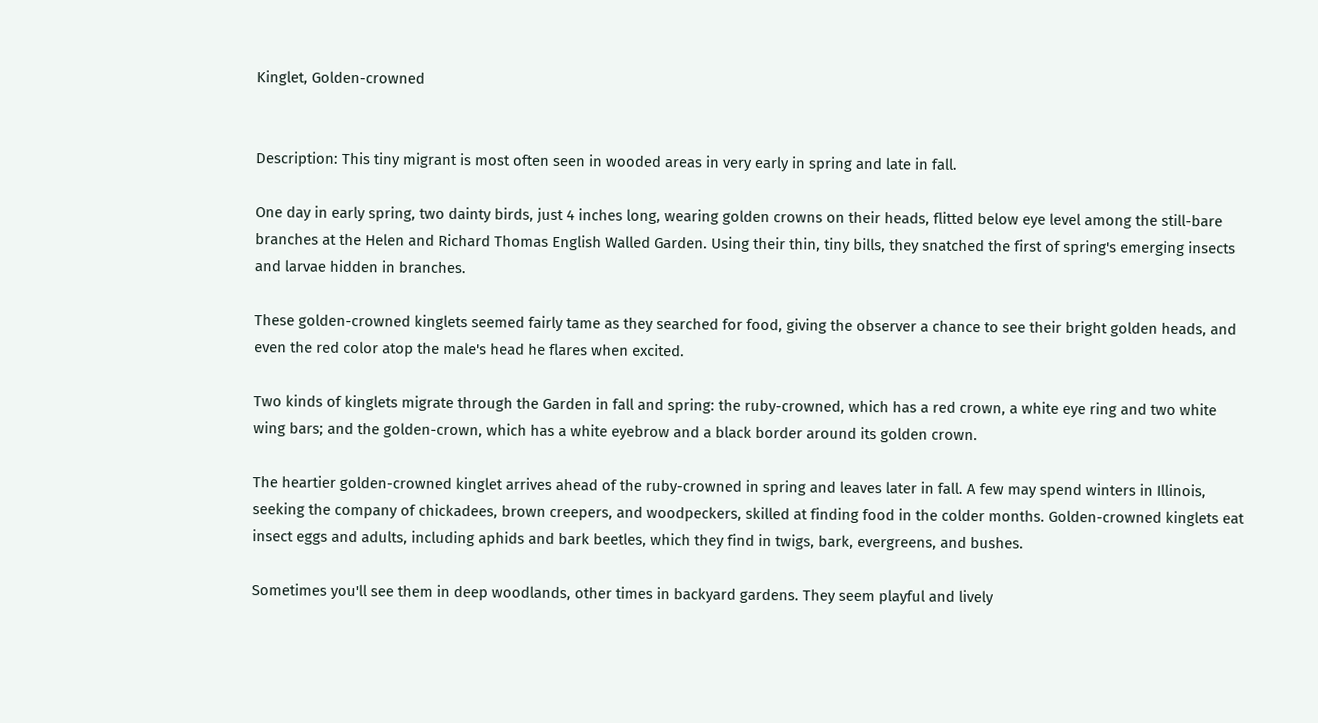Kinglet, Golden-crowned


Description: This tiny migrant is most often seen in wooded areas in very early in spring and late in fall.

One day in early spring, two dainty birds, just 4 inches long, wearing golden crowns on their heads, flitted below eye level among the still-bare branches at the Helen and Richard Thomas English Walled Garden. Using their thin, tiny bills, they snatched the first of spring's emerging insects and larvae hidden in branches.

These golden-crowned kinglets seemed fairly tame as they searched for food, giving the observer a chance to see their bright golden heads, and even the red color atop the male's head he flares when excited.

Two kinds of kinglets migrate through the Garden in fall and spring: the ruby-crowned, which has a red crown, a white eye ring and two white wing bars; and the golden-crown, which has a white eyebrow and a black border around its golden crown.

The heartier golden-crowned kinglet arrives ahead of the ruby-crowned in spring and leaves later in fall. A few may spend winters in Illinois, seeking the company of chickadees, brown creepers, and woodpeckers, skilled at finding food in the colder months. Golden-crowned kinglets eat insect eggs and adults, including aphids and bark beetles, which they find in twigs, bark, evergreens, and bushes.

Sometimes you'll see them in deep woodlands, other times in backyard gardens. They seem playful and lively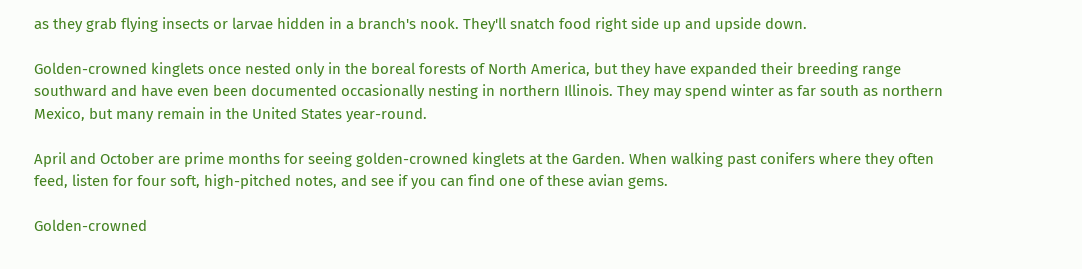as they grab flying insects or larvae hidden in a branch's nook. They'll snatch food right side up and upside down.

Golden-crowned kinglets once nested only in the boreal forests of North America, but they have expanded their breeding range southward and have even been documented occasionally nesting in northern Illinois. They may spend winter as far south as northern Mexico, but many remain in the United States year-round.

April and October are prime months for seeing golden-crowned kinglets at the Garden. When walking past conifers where they often feed, listen for four soft, high-pitched notes, and see if you can find one of these avian gems.

Golden-crowned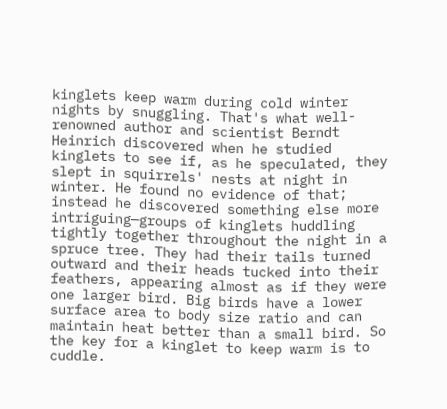kinglets keep warm during cold winter nights by snuggling. That's what well-renowned author and scientist Berndt Heinrich discovered when he studied kinglets to see if, as he speculated, they slept in squirrels' nests at night in winter. He found no evidence of that; instead he discovered something else more intriguing—groups of kinglets huddling tightly together throughout the night in a spruce tree. They had their tails turned outward and their heads tucked into their feathers, appearing almost as if they were one larger bird. Big birds have a lower surface area to body size ratio and can maintain heat better than a small bird. So the key for a kinglet to keep warm is to cuddle.